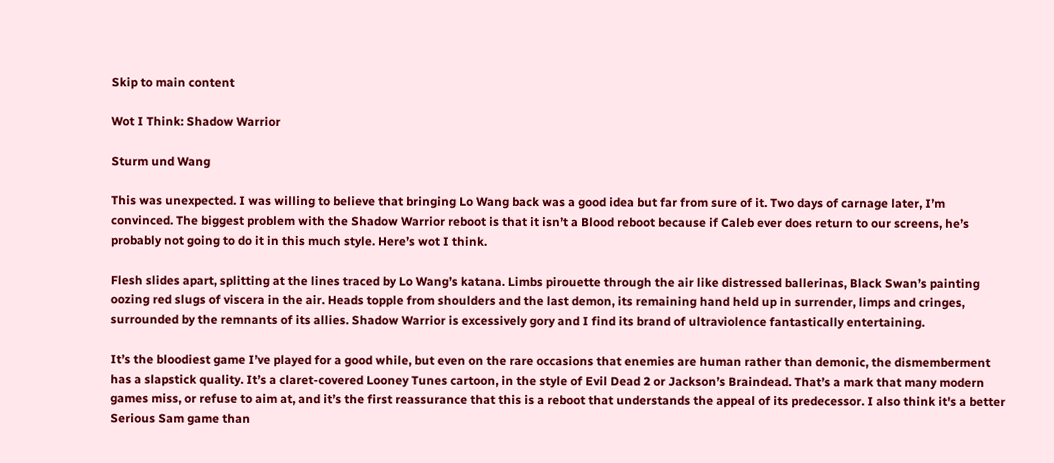Skip to main content

Wot I Think: Shadow Warrior

Sturm und Wang

This was unexpected. I was willing to believe that bringing Lo Wang back was a good idea but far from sure of it. Two days of carnage later, I’m convinced. The biggest problem with the Shadow Warrior reboot is that it isn’t a Blood reboot because if Caleb ever does return to our screens, he’s probably not going to do it in this much style. Here’s wot I think.

Flesh slides apart, splitting at the lines traced by Lo Wang’s katana. Limbs pirouette through the air like distressed ballerinas, Black Swan’s painting oozing red slugs of viscera in the air. Heads topple from shoulders and the last demon, its remaining hand held up in surrender, limps and cringes, surrounded by the remnants of its allies. Shadow Warrior is excessively gory and I find its brand of ultraviolence fantastically entertaining.

It’s the bloodiest game I’ve played for a good while, but even on the rare occasions that enemies are human rather than demonic, the dismemberment has a slapstick quality. It’s a claret-covered Looney Tunes cartoon, in the style of Evil Dead 2 or Jackson’s Braindead. That’s a mark that many modern games miss, or refuse to aim at, and it’s the first reassurance that this is a reboot that understands the appeal of its predecessor. I also think it's a better Serious Sam game than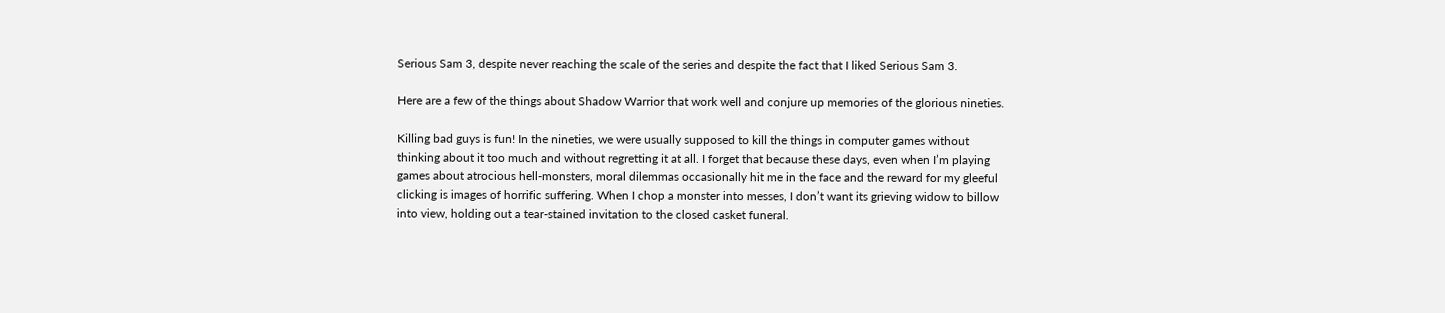Serious Sam 3, despite never reaching the scale of the series and despite the fact that I liked Serious Sam 3.

Here are a few of the things about Shadow Warrior that work well and conjure up memories of the glorious nineties.

Killing bad guys is fun! In the nineties, we were usually supposed to kill the things in computer games without thinking about it too much and without regretting it at all. I forget that because these days, even when I’m playing games about atrocious hell-monsters, moral dilemmas occasionally hit me in the face and the reward for my gleeful clicking is images of horrific suffering. When I chop a monster into messes, I don’t want its grieving widow to billow into view, holding out a tear-stained invitation to the closed casket funeral.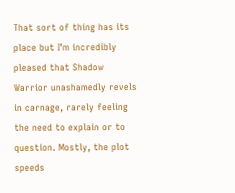That sort of thing has its place but I’m incredibly pleased that Shadow Warrior unashamedly revels in carnage, rarely feeling the need to explain or to question. Mostly, the plot speeds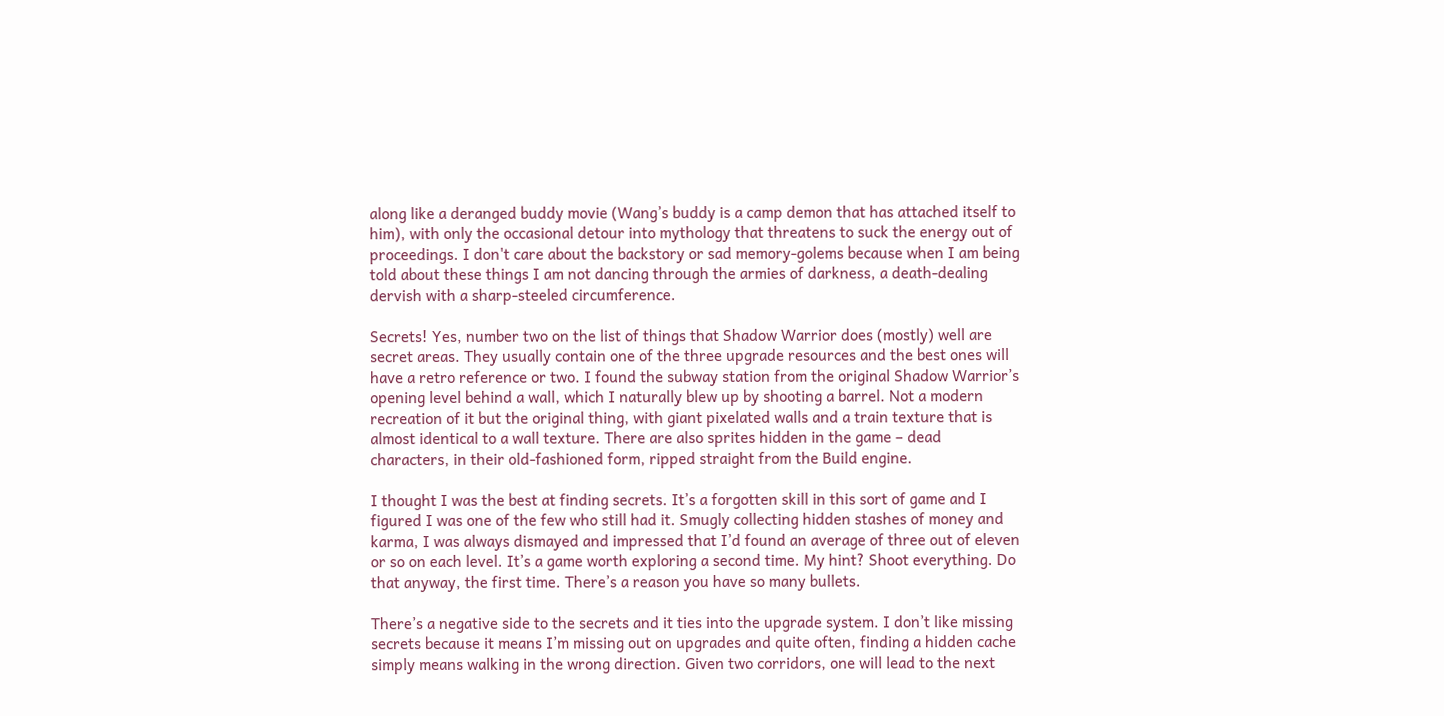along like a deranged buddy movie (Wang’s buddy is a camp demon that has attached itself to him), with only the occasional detour into mythology that threatens to suck the energy out of proceedings. I don't care about the backstory or sad memory-golems because when I am being told about these things I am not dancing through the armies of darkness, a death-dealing dervish with a sharp-steeled circumference.

Secrets! Yes, number two on the list of things that Shadow Warrior does (mostly) well are secret areas. They usually contain one of the three upgrade resources and the best ones will have a retro reference or two. I found the subway station from the original Shadow Warrior’s opening level behind a wall, which I naturally blew up by shooting a barrel. Not a modern recreation of it but the original thing, with giant pixelated walls and a train texture that is almost identical to a wall texture. There are also sprites hidden in the game – dead characters, in their old-fashioned form, ripped straight from the Build engine.

I thought I was the best at finding secrets. It’s a forgotten skill in this sort of game and I figured I was one of the few who still had it. Smugly collecting hidden stashes of money and karma, I was always dismayed and impressed that I’d found an average of three out of eleven or so on each level. It’s a game worth exploring a second time. My hint? Shoot everything. Do that anyway, the first time. There’s a reason you have so many bullets.

There’s a negative side to the secrets and it ties into the upgrade system. I don’t like missing secrets because it means I’m missing out on upgrades and quite often, finding a hidden cache simply means walking in the wrong direction. Given two corridors, one will lead to the next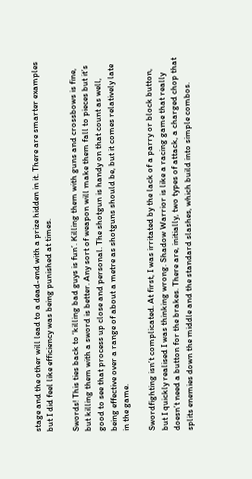stage and the other will lead to a dead-end with a prize hidden in it. There are smarter examples but I did feel like efficiency was being punished at times.

Swords! This ties back to ‘killing bad guys is fun’. Killing them with guns and crossbows is fine, but killing them with a sword is better. Any sort of weapon will make them fall to pieces but it’s good to see that process up close and personal. The shotgun is handy on that count as well, being effective over a range of about a metre as shotguns should be, but it comes relatively late in the game.

Swordfighting isn’t complicated. At first, I was irritated by the lack of a parry or block button, but I quickly realised I was thinking wrong. Shadow Warrior is like a racing game that really doesn’t need a button for the brakes. There are, initially, two types of attack, a charged chop that splits enemies down the middle and the standard slashes, which build into simple combos.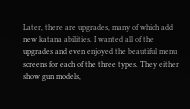Later, there are upgrades, many of which add new katana abilities. I wanted all of the upgrades and even enjoyed the beautiful menu screens for each of the three types. They either show gun models,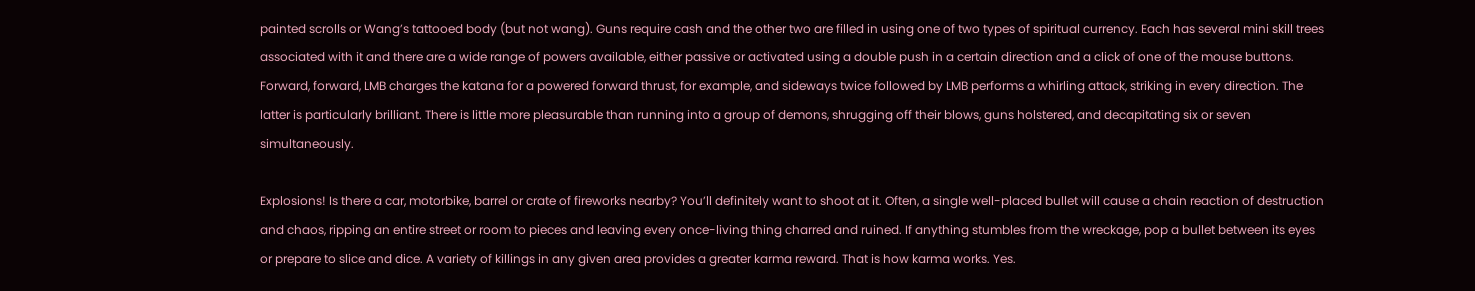painted scrolls or Wang’s tattooed body (but not wang). Guns require cash and the other two are filled in using one of two types of spiritual currency. Each has several mini skill trees associated with it and there are a wide range of powers available, either passive or activated using a double push in a certain direction and a click of one of the mouse buttons. Forward, forward, LMB charges the katana for a powered forward thrust, for example, and sideways twice followed by LMB performs a whirling attack, striking in every direction. The latter is particularly brilliant. There is little more pleasurable than running into a group of demons, shrugging off their blows, guns holstered, and decapitating six or seven simultaneously.

Explosions! Is there a car, motorbike, barrel or crate of fireworks nearby? You’ll definitely want to shoot at it. Often, a single well-placed bullet will cause a chain reaction of destruction and chaos, ripping an entire street or room to pieces and leaving every once-living thing charred and ruined. If anything stumbles from the wreckage, pop a bullet between its eyes or prepare to slice and dice. A variety of killings in any given area provides a greater karma reward. That is how karma works. Yes.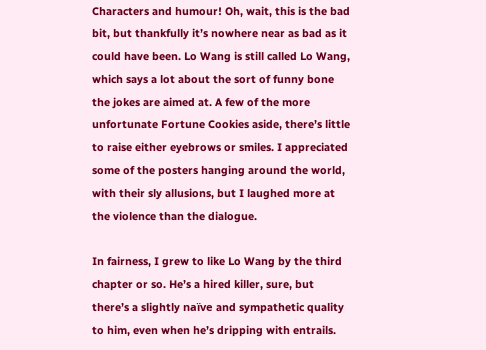Characters and humour! Oh, wait, this is the bad bit, but thankfully it’s nowhere near as bad as it could have been. Lo Wang is still called Lo Wang, which says a lot about the sort of funny bone the jokes are aimed at. A few of the more unfortunate Fortune Cookies aside, there’s little to raise either eyebrows or smiles. I appreciated some of the posters hanging around the world, with their sly allusions, but I laughed more at the violence than the dialogue.

In fairness, I grew to like Lo Wang by the third chapter or so. He’s a hired killer, sure, but there’s a slightly naïve and sympathetic quality to him, even when he’s dripping with entrails.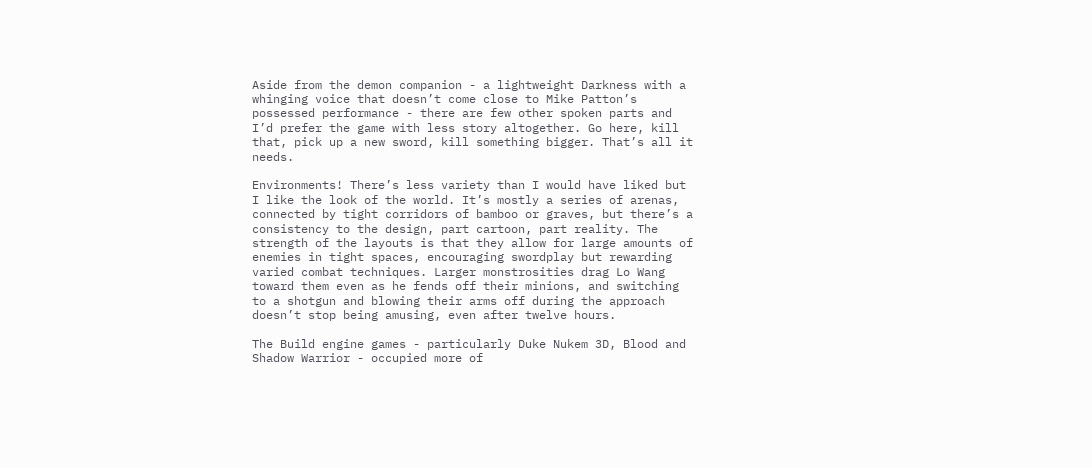Aside from the demon companion - a lightweight Darkness with a whinging voice that doesn’t come close to Mike Patton’s possessed performance - there are few other spoken parts and I’d prefer the game with less story altogether. Go here, kill that, pick up a new sword, kill something bigger. That’s all it needs.

Environments! There’s less variety than I would have liked but I like the look of the world. It’s mostly a series of arenas, connected by tight corridors of bamboo or graves, but there’s a consistency to the design, part cartoon, part reality. The strength of the layouts is that they allow for large amounts of enemies in tight spaces, encouraging swordplay but rewarding varied combat techniques. Larger monstrosities drag Lo Wang toward them even as he fends off their minions, and switching to a shotgun and blowing their arms off during the approach doesn’t stop being amusing, even after twelve hours.

The Build engine games - particularly Duke Nukem 3D, Blood and Shadow Warrior - occupied more of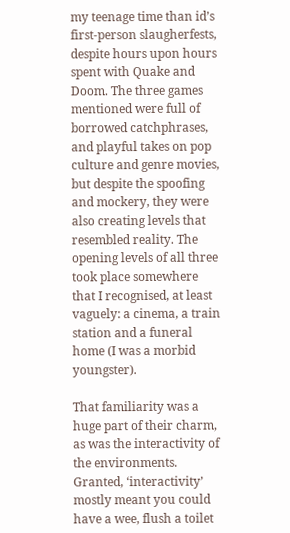my teenage time than id’s first-person slaugherfests, despite hours upon hours spent with Quake and Doom. The three games mentioned were full of borrowed catchphrases, and playful takes on pop culture and genre movies, but despite the spoofing and mockery, they were also creating levels that resembled reality. The opening levels of all three took place somewhere that I recognised, at least vaguely: a cinema, a train station and a funeral home (I was a morbid youngster).

That familiarity was a huge part of their charm, as was the interactivity of the environments. Granted, ‘interactivity’ mostly meant you could have a wee, flush a toilet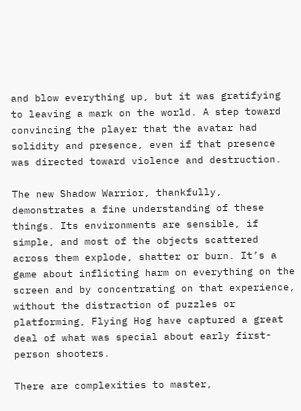and blow everything up, but it was gratifying to leaving a mark on the world. A step toward convincing the player that the avatar had solidity and presence, even if that presence was directed toward violence and destruction.

The new Shadow Warrior, thankfully, demonstrates a fine understanding of these things. Its environments are sensible, if simple, and most of the objects scattered across them explode, shatter or burn. It’s a game about inflicting harm on everything on the screen and by concentrating on that experience, without the distraction of puzzles or platforming, Flying Hog have captured a great deal of what was special about early first-person shooters.

There are complexities to master,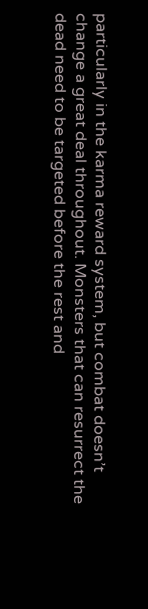particularly in the karma reward system, but combat doesn’t change a great deal throughout. Monsters that can resurrect the dead need to be targeted before the rest and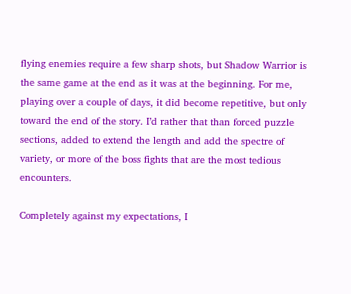flying enemies require a few sharp shots, but Shadow Warrior is the same game at the end as it was at the beginning. For me, playing over a couple of days, it did become repetitive, but only toward the end of the story. I’d rather that than forced puzzle sections, added to extend the length and add the spectre of variety, or more of the boss fights that are the most tedious encounters.

Completely against my expectations, I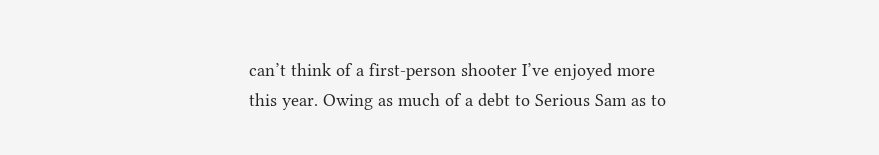can’t think of a first-person shooter I’ve enjoyed more this year. Owing as much of a debt to Serious Sam as to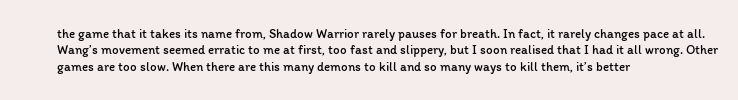the game that it takes its name from, Shadow Warrior rarely pauses for breath. In fact, it rarely changes pace at all. Wang’s movement seemed erratic to me at first, too fast and slippery, but I soon realised that I had it all wrong. Other games are too slow. When there are this many demons to kill and so many ways to kill them, it’s better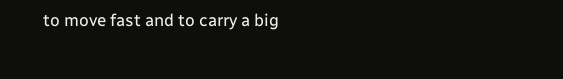to move fast and to carry a big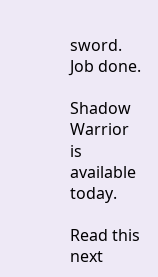sword. Job done.

Shadow Warrior is available today.

Read this next